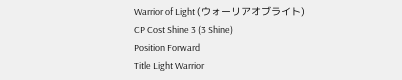Warrior of Light (ウォーリアオブライト)
CP Cost Shine 3 (3 Shine)
Position Forward
Title Light Warrior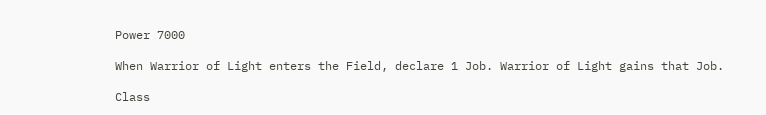Power 7000

When Warrior of Light enters the Field, declare 1 Job. Warrior of Light gains that Job.

Class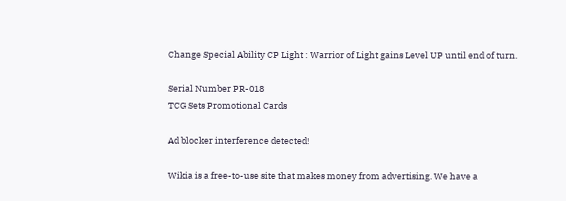Change Special Ability CP Light : Warrior of Light gains Level UP until end of turn.

Serial Number PR-018
TCG Sets Promotional Cards

Ad blocker interference detected!

Wikia is a free-to-use site that makes money from advertising. We have a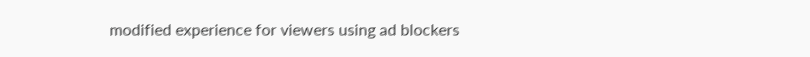modified experience for viewers using ad blockers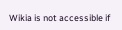Wikia is not accessible if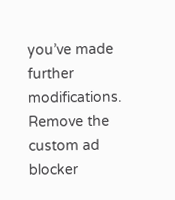you’ve made further modifications. Remove the custom ad blocker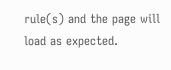rule(s) and the page will load as expected.